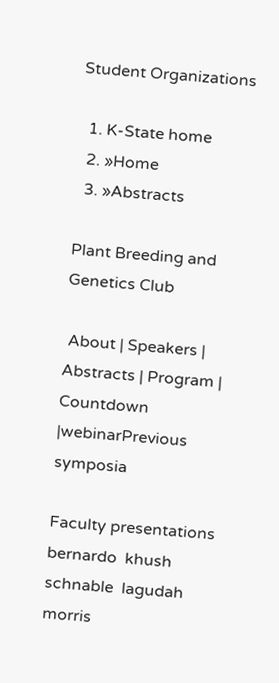Student Organizations

  1. K-State home
  2. »Home
  3. »Abstracts

Plant Breeding and Genetics Club

 About | Speakers | Abstracts | Program | Countdown |webinarPrevious symposia

Faculty presentations  bernardo  khush  schnable  lagudah  morris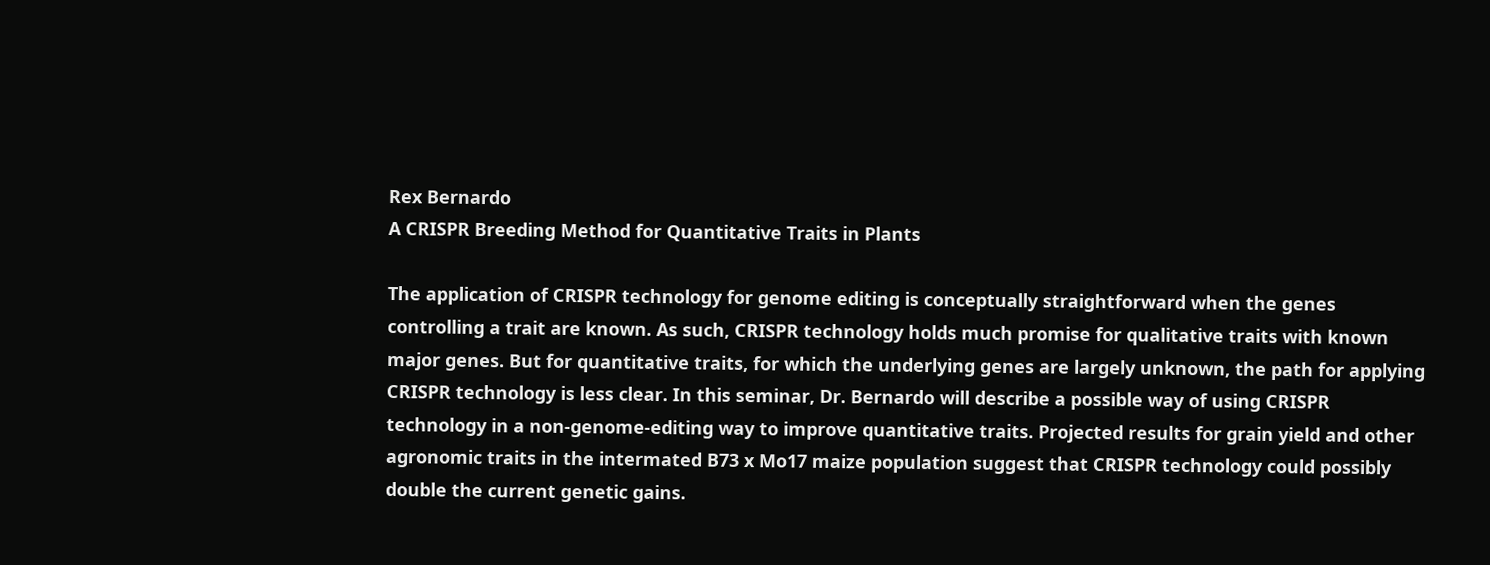Rex Bernardo
A CRISPR Breeding Method for Quantitative Traits in Plants

The application of CRISPR technology for genome editing is conceptually straightforward when the genes controlling a trait are known. As such, CRISPR technology holds much promise for qualitative traits with known major genes. But for quantitative traits, for which the underlying genes are largely unknown, the path for applying CRISPR technology is less clear. In this seminar, Dr. Bernardo will describe a possible way of using CRISPR technology in a non-genome-editing way to improve quantitative traits. Projected results for grain yield and other agronomic traits in the intermated B73 x Mo17 maize population suggest that CRISPR technology could possibly double the current genetic gains.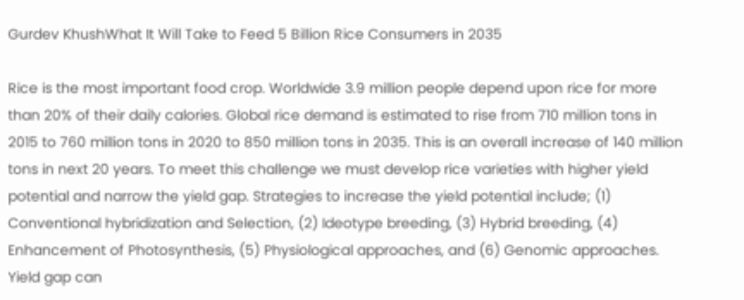Gurdev KhushWhat It Will Take to Feed 5 Billion Rice Consumers in 2035

Rice is the most important food crop. Worldwide 3.9 million people depend upon rice for more than 20% of their daily calories. Global rice demand is estimated to rise from 710 million tons in 2015 to 760 million tons in 2020 to 850 million tons in 2035. This is an overall increase of 140 million tons in next 20 years. To meet this challenge we must develop rice varieties with higher yield potential and narrow the yield gap. Strategies to increase the yield potential include; (1) Conventional hybridization and Selection, (2) Ideotype breeding, (3) Hybrid breeding, (4) Enhancement of Photosynthesis, (5) Physiological approaches, and (6) Genomic approaches. Yield gap can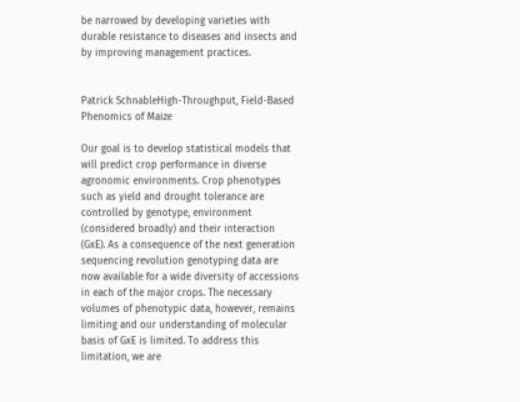be narrowed by developing varieties with durable resistance to diseases and insects and by improving management practices.


Patrick SchnableHigh-Throughput, Field-Based Phenomics of Maize

Our goal is to develop statistical models that will predict crop performance in diverse agronomic environments. Crop phenotypes such as yield and drought tolerance are controlled by genotype, environment (considered broadly) and their interaction (GxE). As a consequence of the next generation sequencing revolution genotyping data are now available for a wide diversity of accessions in each of the major crops. The necessary volumes of phenotypic data, however, remains limiting and our understanding of molecular basis of GxE is limited. To address this limitation, we are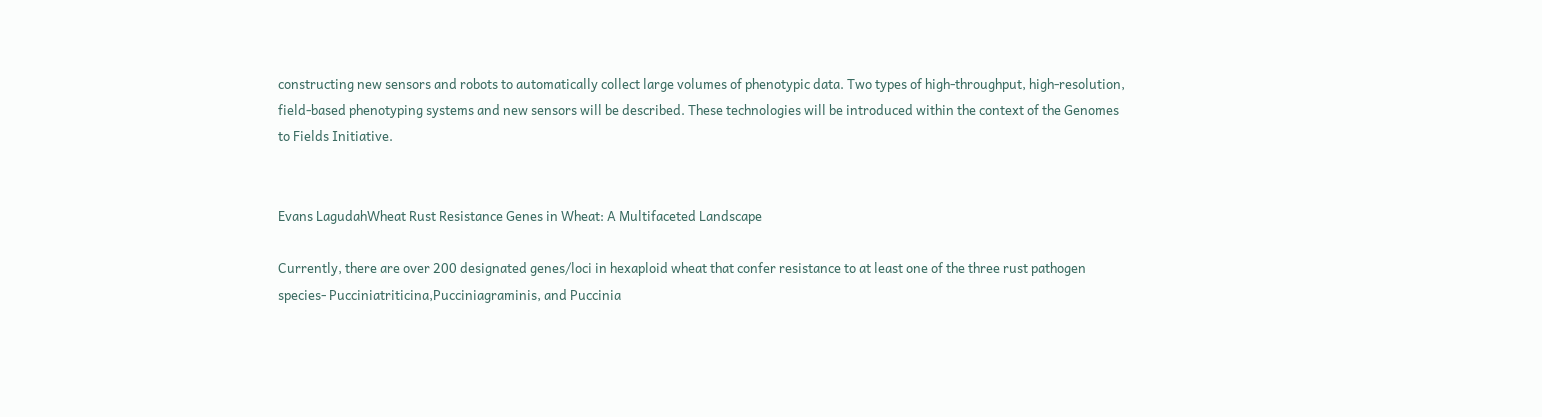constructing new sensors and robots to automatically collect large volumes of phenotypic data. Two types of high-throughput, high-resolution, field-based phenotyping systems and new sensors will be described. These technologies will be introduced within the context of the Genomes to Fields Initiative.


Evans LagudahWheat Rust Resistance Genes in Wheat: A Multifaceted Landscape

Currently, there are over 200 designated genes/loci in hexaploid wheat that confer resistance to at least one of the three rust pathogen species- Pucciniatriticina,Pucciniagraminis, and Puccinia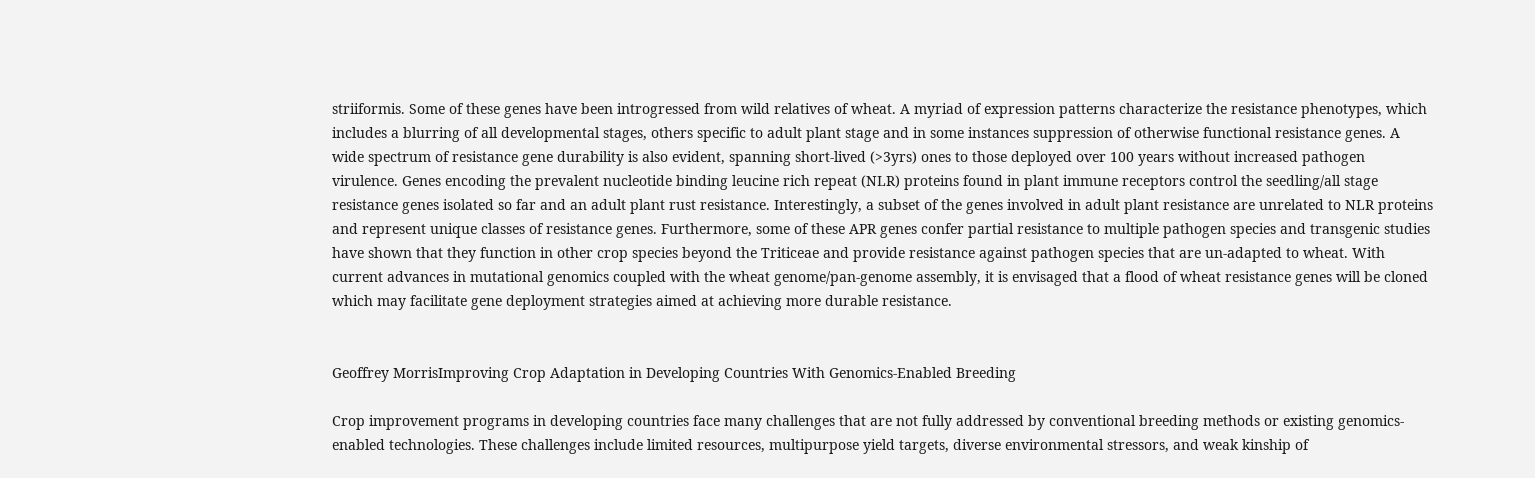striiformis. Some of these genes have been introgressed from wild relatives of wheat. A myriad of expression patterns characterize the resistance phenotypes, which includes a blurring of all developmental stages, others specific to adult plant stage and in some instances suppression of otherwise functional resistance genes. A wide spectrum of resistance gene durability is also evident, spanning short-lived (>3yrs) ones to those deployed over 100 years without increased pathogen virulence. Genes encoding the prevalent nucleotide binding leucine rich repeat (NLR) proteins found in plant immune receptors control the seedling/all stage resistance genes isolated so far and an adult plant rust resistance. Interestingly, a subset of the genes involved in adult plant resistance are unrelated to NLR proteins and represent unique classes of resistance genes. Furthermore, some of these APR genes confer partial resistance to multiple pathogen species and transgenic studies have shown that they function in other crop species beyond the Triticeae and provide resistance against pathogen species that are un-adapted to wheat. With current advances in mutational genomics coupled with the wheat genome/pan-genome assembly, it is envisaged that a flood of wheat resistance genes will be cloned which may facilitate gene deployment strategies aimed at achieving more durable resistance.


Geoffrey MorrisImproving Crop Adaptation in Developing Countries With Genomics-Enabled Breeding

Crop improvement programs in developing countries face many challenges that are not fully addressed by conventional breeding methods or existing genomics-enabled technologies. These challenges include limited resources, multipurpose yield targets, diverse environmental stressors, and weak kinship of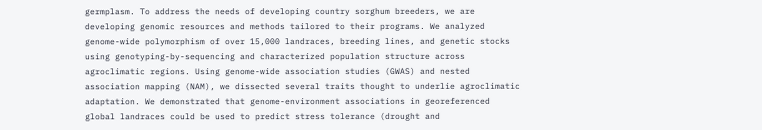germplasm. To address the needs of developing country sorghum breeders, we are developing genomic resources and methods tailored to their programs. We analyzed genome-wide polymorphism of over 15,000 landraces, breeding lines, and genetic stocks using genotyping-by-sequencing and characterized population structure across agroclimatic regions. Using genome-wide association studies (GWAS) and nested association mapping (NAM), we dissected several traits thought to underlie agroclimatic adaptation. We demonstrated that genome-environment associations in georeferenced global landraces could be used to predict stress tolerance (drought and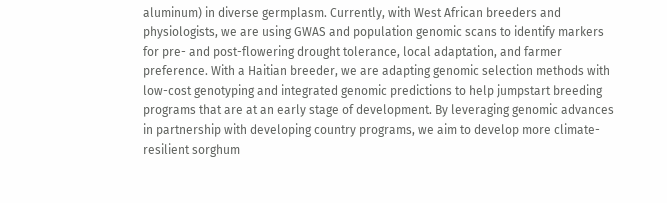aluminum) in diverse germplasm. Currently, with West African breeders and physiologists, we are using GWAS and population genomic scans to identify markers for pre- and post-flowering drought tolerance, local adaptation, and farmer preference. With a Haitian breeder, we are adapting genomic selection methods with low-cost genotyping and integrated genomic predictions to help jumpstart breeding programs that are at an early stage of development. By leveraging genomic advances in partnership with developing country programs, we aim to develop more climate-resilient sorghum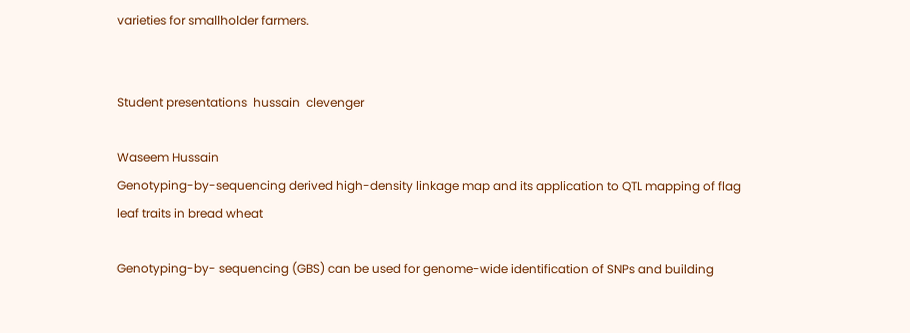varieties for smallholder farmers.


Student presentations  hussain  clevenger

Waseem Hussain
Genotyping-by-sequencing derived high-density linkage map and its application to QTL mapping of flag leaf traits in bread wheat

Genotyping-by- sequencing (GBS) can be used for genome-wide identification of SNPs and building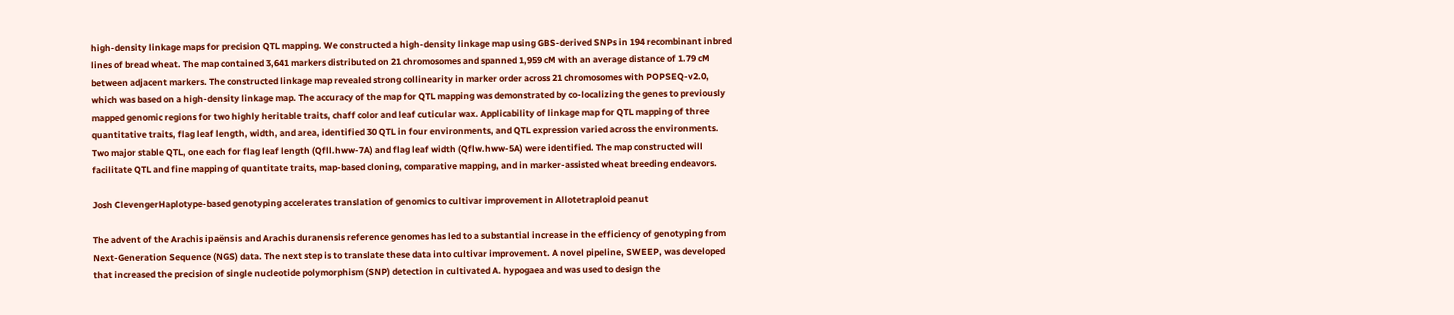high-density linkage maps for precision QTL mapping. We constructed a high-density linkage map using GBS-derived SNPs in 194 recombinant inbred lines of bread wheat. The map contained 3,641 markers distributed on 21 chromosomes and spanned 1,959 cM with an average distance of 1.79 cM between adjacent markers. The constructed linkage map revealed strong collinearity in marker order across 21 chromosomes with POPSEQ-v2.0, which was based on a high-density linkage map. The accuracy of the map for QTL mapping was demonstrated by co-localizing the genes to previously mapped genomic regions for two highly heritable traits, chaff color and leaf cuticular wax. Applicability of linkage map for QTL mapping of three quantitative traits, flag leaf length, width, and area, identified 30 QTL in four environments, and QTL expression varied across the environments. Two major stable QTL, one each for flag leaf length (Qfll.hww-7A) and flag leaf width (Qflw.hww-5A) were identified. The map constructed will facilitate QTL and fine mapping of quantitate traits, map-based cloning, comparative mapping, and in marker-assisted wheat breeding endeavors.

Josh ClevengerHaplotype-based genotyping accelerates translation of genomics to cultivar improvement in Allotetraploid peanut

The advent of the Arachis ipaënsis and Arachis duranensis reference genomes has led to a substantial increase in the efficiency of genotyping from Next-Generation Sequence (NGS) data. The next step is to translate these data into cultivar improvement. A novel pipeline, SWEEP, was developed that increased the precision of single nucleotide polymorphism (SNP) detection in cultivated A. hypogaea and was used to design the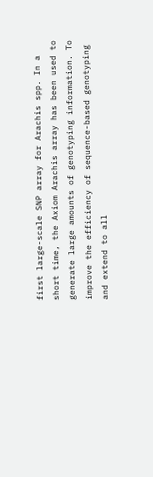first large-scale SNP array for Arachis spp. In a short time, the Axiom Arachis array has been used to generate large amounts of genotyping information. To improve the efficiency of sequence-based genotyping and extend to all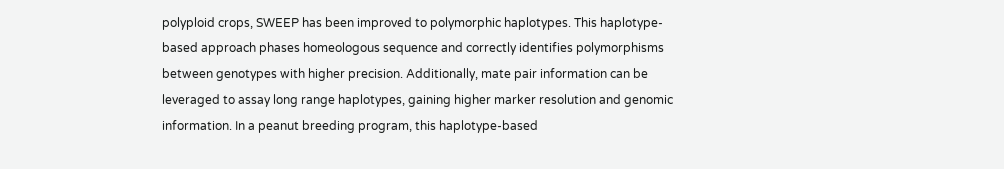polyploid crops, SWEEP has been improved to polymorphic haplotypes. This haplotype-based approach phases homeologous sequence and correctly identifies polymorphisms between genotypes with higher precision. Additionally, mate pair information can be leveraged to assay long range haplotypes, gaining higher marker resolution and genomic information. In a peanut breeding program, this haplotype-based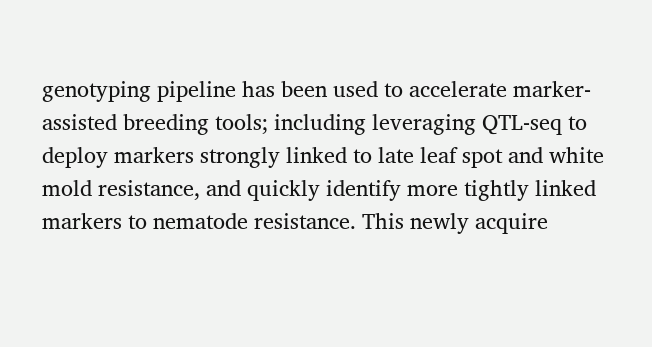genotyping pipeline has been used to accelerate marker-assisted breeding tools; including leveraging QTL-seq to deploy markers strongly linked to late leaf spot and white mold resistance, and quickly identify more tightly linked markers to nematode resistance. This newly acquire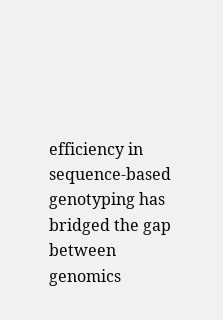efficiency in sequence-based genotyping has bridged the gap between genomics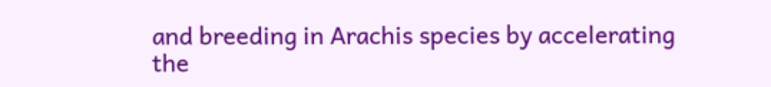and breeding in Arachis species by accelerating the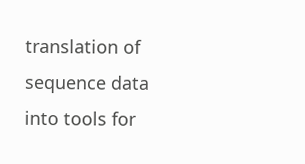translation of sequence data into tools for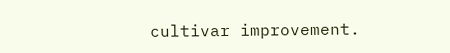cultivar improvement.